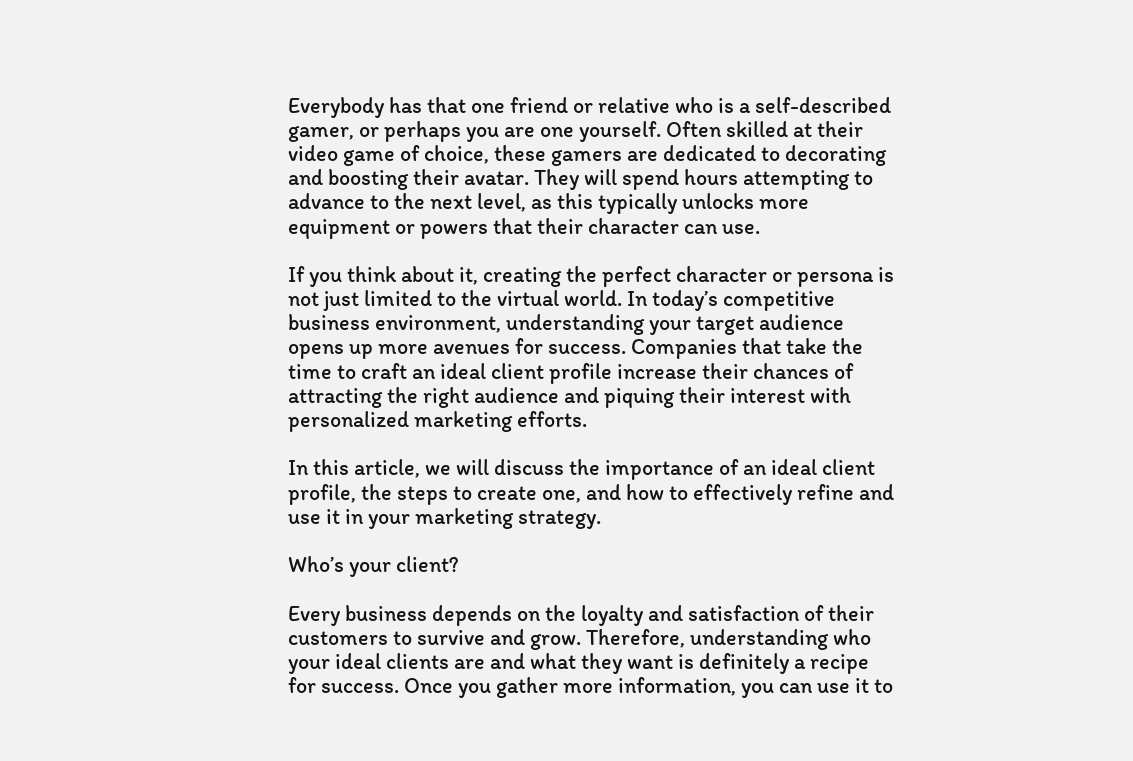Everybody has that one friend or relative who is a self-described gamer, or perhaps you are one yourself. Often skilled at their video game of choice, these gamers are dedicated to decorating and boosting their avatar. They will spend hours attempting to advance to the next level, as this typically unlocks more equipment or powers that their character can use.

If you think about it, creating the perfect character or persona is not just limited to the virtual world. In today’s competitive business environment, understanding your target audience opens up more avenues for success. Companies that take the time to craft an ideal client profile increase their chances of attracting the right audience and piquing their interest with personalized marketing efforts.

In this article, we will discuss the importance of an ideal client profile, the steps to create one, and how to effectively refine and use it in your marketing strategy.

Who’s your client?

Every business depends on the loyalty and satisfaction of their customers to survive and grow. Therefore, understanding who your ideal clients are and what they want is definitely a recipe for success. Once you gather more information, you can use it to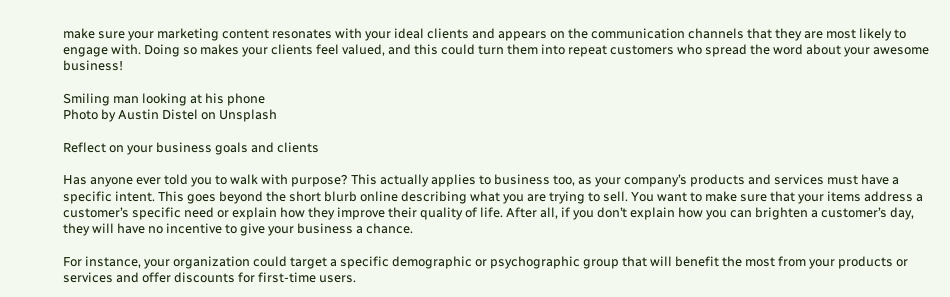make sure your marketing content resonates with your ideal clients and appears on the communication channels that they are most likely to engage with. Doing so makes your clients feel valued, and this could turn them into repeat customers who spread the word about your awesome business!

Smiling man looking at his phone
Photo by Austin Distel on Unsplash

Reflect on your business goals and clients

Has anyone ever told you to walk with purpose? This actually applies to business too, as your company’s products and services must have a specific intent. This goes beyond the short blurb online describing what you are trying to sell. You want to make sure that your items address a customer’s specific need or explain how they improve their quality of life. After all, if you don’t explain how you can brighten a customer’s day, they will have no incentive to give your business a chance.

For instance, your organization could target a specific demographic or psychographic group that will benefit the most from your products or services and offer discounts for first-time users.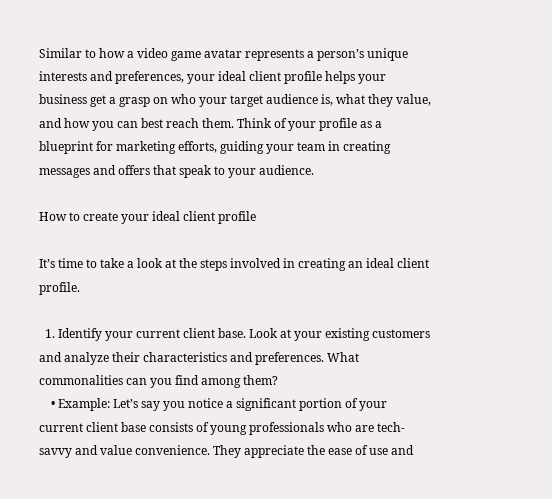Similar to how a video game avatar represents a person’s unique interests and preferences, your ideal client profile helps your business get a grasp on who your target audience is, what they value, and how you can best reach them. Think of your profile as a blueprint for marketing efforts, guiding your team in creating messages and offers that speak to your audience.

How to create your ideal client profile

It’s time to take a look at the steps involved in creating an ideal client profile.

  1. Identify your current client base. Look at your existing customers and analyze their characteristics and preferences. What commonalities can you find among them?
    • Example: Let’s say you notice a significant portion of your current client base consists of young professionals who are tech-savvy and value convenience. They appreciate the ease of use and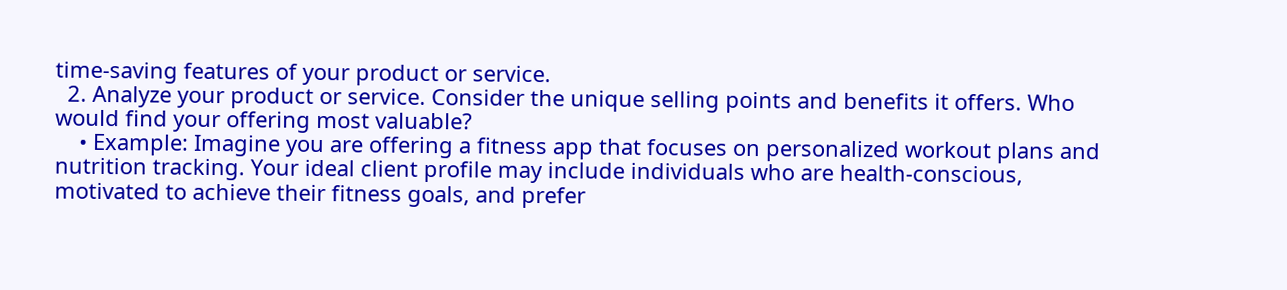time-saving features of your product or service.
  2. Analyze your product or service. Consider the unique selling points and benefits it offers. Who would find your offering most valuable?
    • Example: Imagine you are offering a fitness app that focuses on personalized workout plans and nutrition tracking. Your ideal client profile may include individuals who are health-conscious, motivated to achieve their fitness goals, and prefer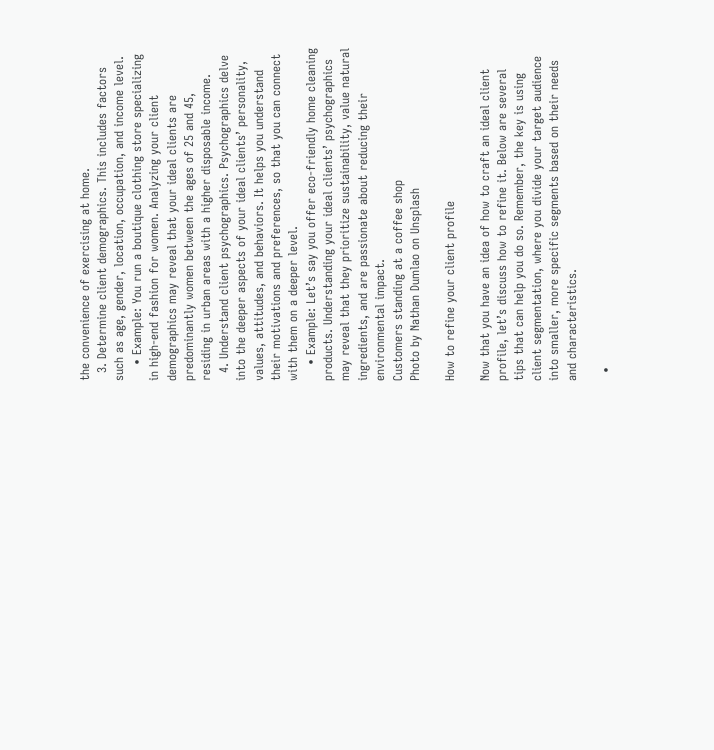the convenience of exercising at home.
  3. Determine client demographics. This includes factors such as age, gender, location, occupation, and income level.
    • Example: You run a boutique clothing store specializing in high-end fashion for women. Analyzing your client demographics may reveal that your ideal clients are predominantly women between the ages of 25 and 45, residing in urban areas with a higher disposable income.
  4. Understand client psychographics. Psychographics delve into the deeper aspects of your ideal clients’ personality, values, attitudes, and behaviors. It helps you understand their motivations and preferences, so that you can connect with them on a deeper level.
    • Example: Let’s say you offer eco-friendly home cleaning products. Understanding your ideal clients’ psychographics may reveal that they prioritize sustainability, value natural ingredients, and are passionate about reducing their environmental impact.
Customers standing at a coffee shop
Photo by Nathan Dumlao on Unsplash

How to refine your client profile

Now that you have an idea of how to craft an ideal client profile, let’s discuss how to refine it. Below are several tips that can help you do so. Remember, the key is using client segmentation, where you divide your target audience into smaller, more specific segments based on their needs and characteristics.

  •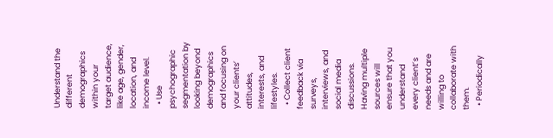Understand the different demographics within your target audience, like age, gender, location, and income level.
  • Use psychographic segmentation by looking beyond demographics and focusing on your clients’ attitudes, interests, and lifestyles.
  • Collect client feedback via surveys, interviews, and social media discussions. Having multiple sources will ensure that you understand every client’s needs and are willing to collaborate with them.
  • Periodically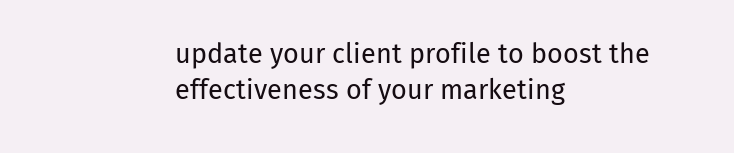update your client profile to boost the effectiveness of your marketing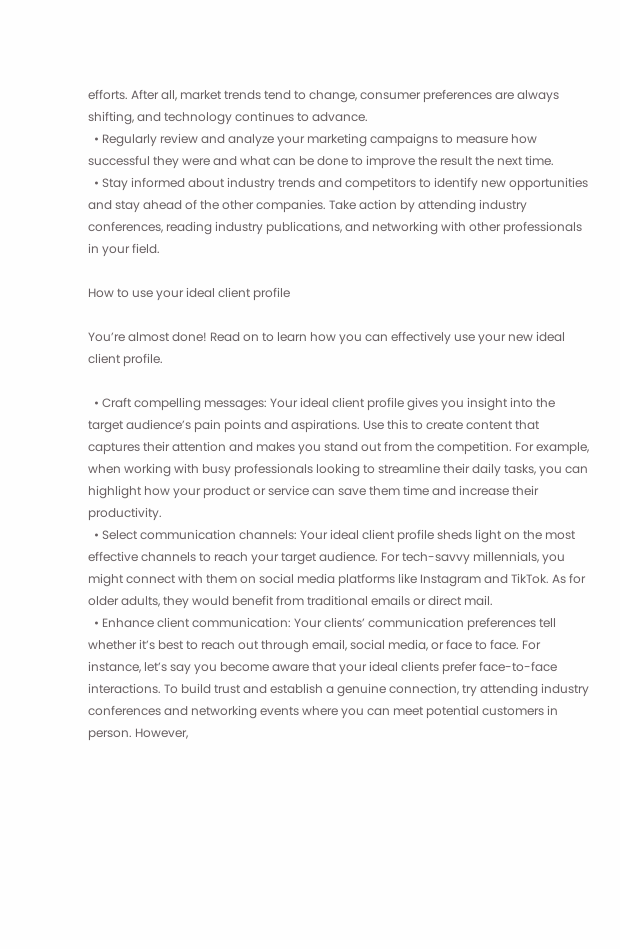efforts. After all, market trends tend to change, consumer preferences are always shifting, and technology continues to advance.
  • Regularly review and analyze your marketing campaigns to measure how successful they were and what can be done to improve the result the next time.
  • Stay informed about industry trends and competitors to identify new opportunities and stay ahead of the other companies. Take action by attending industry conferences, reading industry publications, and networking with other professionals in your field.

How to use your ideal client profile

You’re almost done! Read on to learn how you can effectively use your new ideal client profile.

  • Craft compelling messages: Your ideal client profile gives you insight into the target audience’s pain points and aspirations. Use this to create content that captures their attention and makes you stand out from the competition. For example, when working with busy professionals looking to streamline their daily tasks, you can highlight how your product or service can save them time and increase their productivity.
  • Select communication channels: Your ideal client profile sheds light on the most effective channels to reach your target audience. For tech-savvy millennials, you might connect with them on social media platforms like Instagram and TikTok. As for older adults, they would benefit from traditional emails or direct mail.
  • Enhance client communication: Your clients’ communication preferences tell whether it’s best to reach out through email, social media, or face to face. For instance, let’s say you become aware that your ideal clients prefer face-to-face interactions. To build trust and establish a genuine connection, try attending industry conferences and networking events where you can meet potential customers in person. However,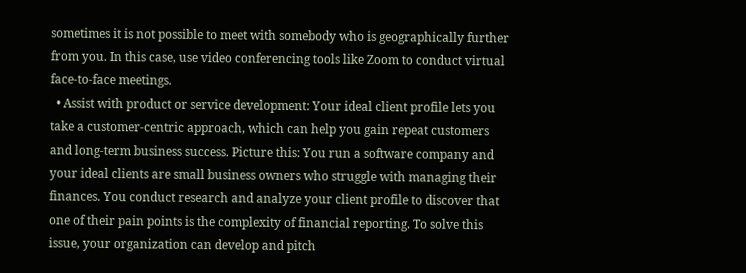sometimes it is not possible to meet with somebody who is geographically further from you. In this case, use video conferencing tools like Zoom to conduct virtual face-to-face meetings.
  • Assist with product or service development: Your ideal client profile lets you take a customer-centric approach, which can help you gain repeat customers and long-term business success. Picture this: You run a software company and your ideal clients are small business owners who struggle with managing their finances. You conduct research and analyze your client profile to discover that one of their pain points is the complexity of financial reporting. To solve this issue, your organization can develop and pitch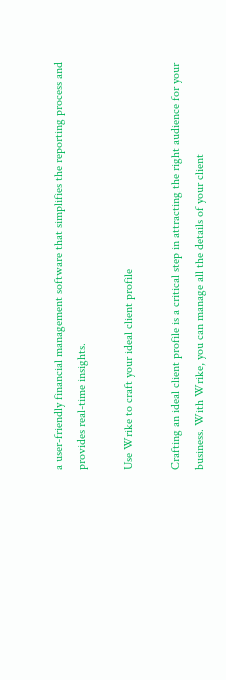a user-friendly financial management software that simplifies the reporting process and provides real-time insights.

Use Wrike to craft your ideal client profile

Crafting an ideal client profile is a critical step in attracting the right audience for your business. With Wrike, you can manage all the details of your client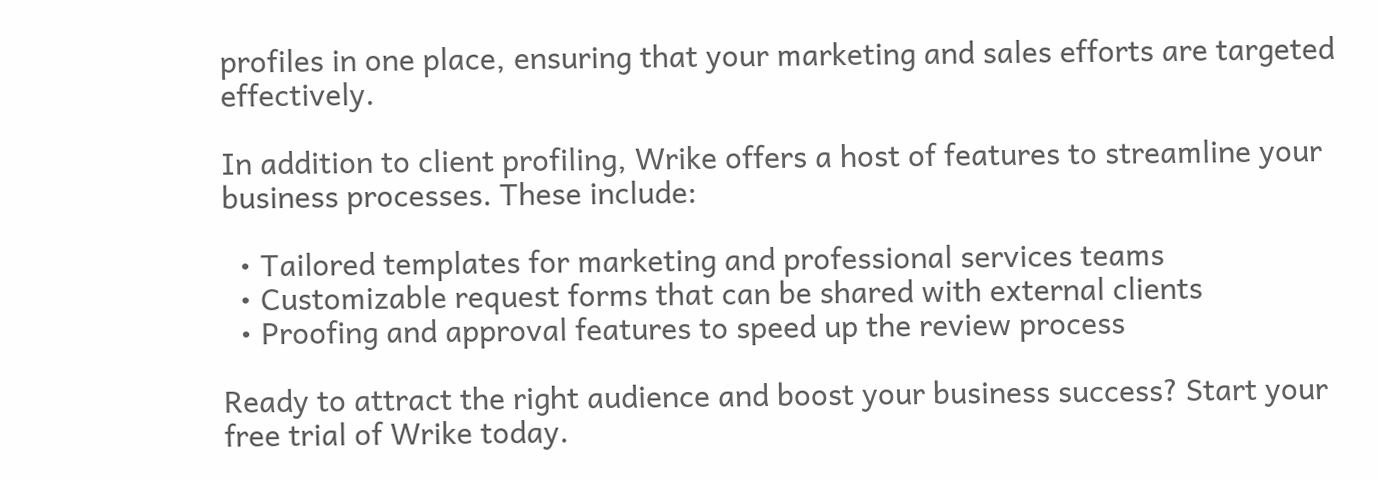profiles in one place, ensuring that your marketing and sales efforts are targeted effectively.

In addition to client profiling, Wrike offers a host of features to streamline your business processes. These include:

  • Tailored templates for marketing and professional services teams
  • Customizable request forms that can be shared with external clients
  • Proofing and approval features to speed up the review process

Ready to attract the right audience and boost your business success? Start your free trial of Wrike today.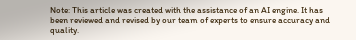Note: This article was created with the assistance of an AI engine. It has been reviewed and revised by our team of experts to ensure accuracy and quality.